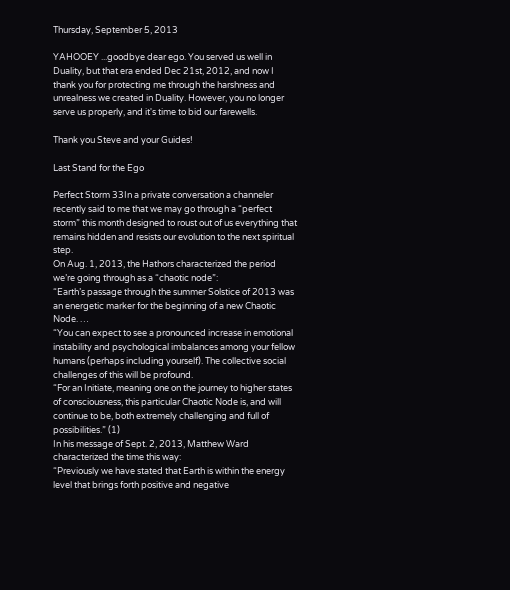Thursday, September 5, 2013

YAHOOEY ...goodbye dear ego. You served us well in Duality, but that era ended Dec 21st, 2012, and now I thank you for protecting me through the harshness and unrealness we created in Duality. However, you no longer serve us properly, and it's time to bid our farewells.

Thank you Steve and your Guides!

Last Stand for the Ego

Perfect Storm 33In a private conversation a channeler recently said to me that we may go through a “perfect storm” this month designed to roust out of us everything that remains hidden and resists our evolution to the next spiritual step.
On Aug. 1, 2013, the Hathors characterized the period we’re going through as a “chaotic node”:
“Earth’s passage through the summer Solstice of 2013 was an energetic marker for the beginning of a new Chaotic Node. …
“You can expect to see a pronounced increase in emotional instability and psychological imbalances among your fellow humans (perhaps including yourself). The collective social challenges of this will be profound.
“For an Initiate, meaning one on the journey to higher states of consciousness, this particular Chaotic Node is, and will continue to be, both extremely challenging and full of possibilities.” (1)
In his message of Sept. 2, 2013, Matthew Ward characterized the time this way:
“Previously we have stated that Earth is within the energy level that brings forth positive and negative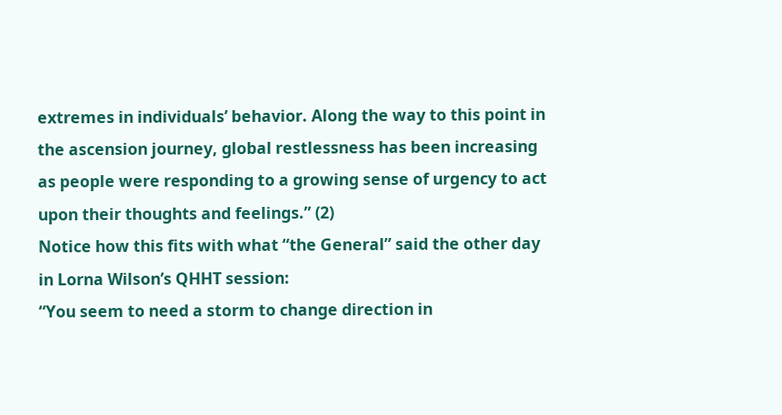extremes in individuals’ behavior. Along the way to this point in the ascension journey, global restlessness has been increasing as people were responding to a growing sense of urgency to act upon their thoughts and feelings.” (2)
Notice how this fits with what “the General” said the other day in Lorna Wilson’s QHHT session:
“You seem to need a storm to change direction in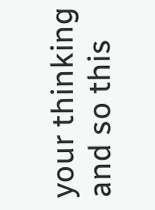your thinking and so this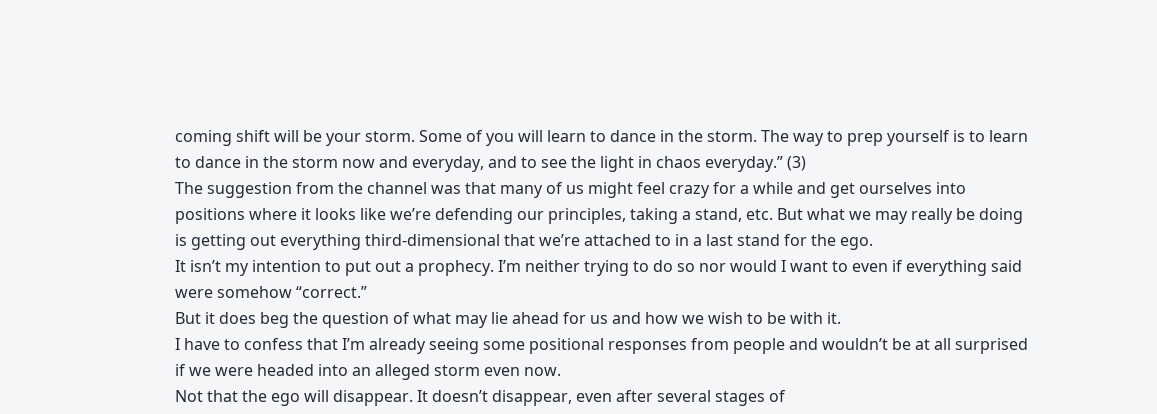coming shift will be your storm. Some of you will learn to dance in the storm. The way to prep yourself is to learn to dance in the storm now and everyday, and to see the light in chaos everyday.” (3)
The suggestion from the channel was that many of us might feel crazy for a while and get ourselves into positions where it looks like we’re defending our principles, taking a stand, etc. But what we may really be doing is getting out everything third-dimensional that we’re attached to in a last stand for the ego.
It isn’t my intention to put out a prophecy. I’m neither trying to do so nor would I want to even if everything said were somehow “correct.”
But it does beg the question of what may lie ahead for us and how we wish to be with it.
I have to confess that I’m already seeing some positional responses from people and wouldn’t be at all surprised if we were headed into an alleged storm even now.
Not that the ego will disappear. It doesn’t disappear, even after several stages of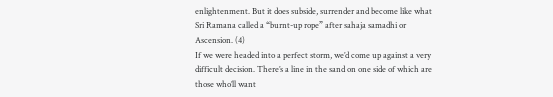enlightenment. But it does subside, surrender and become like what Sri Ramana called a “burnt-up rope” after sahaja samadhi or Ascension. (4)
If we were headed into a perfect storm, we’d come up against a very difficult decision. There’s a line in the sand on one side of which are those who’ll want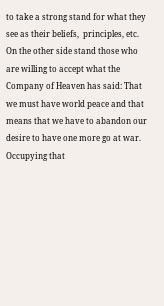to take a strong stand for what they see as their beliefs,  principles, etc. On the other side stand those who are willing to accept what the Company of Heaven has said: That we must have world peace and that means that we have to abandon our desire to have one more go at war.
Occupying that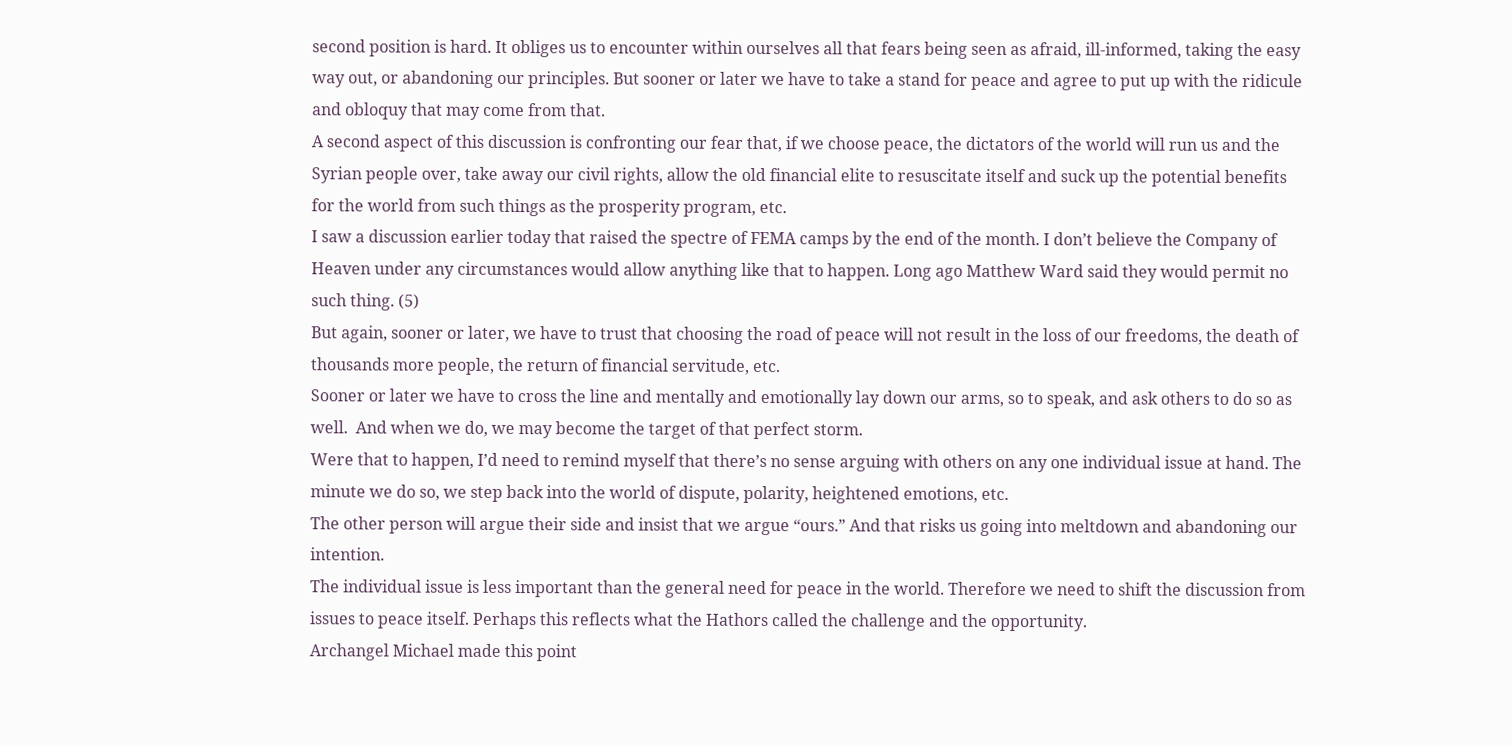second position is hard. It obliges us to encounter within ourselves all that fears being seen as afraid, ill-informed, taking the easy way out, or abandoning our principles. But sooner or later we have to take a stand for peace and agree to put up with the ridicule and obloquy that may come from that.
A second aspect of this discussion is confronting our fear that, if we choose peace, the dictators of the world will run us and the Syrian people over, take away our civil rights, allow the old financial elite to resuscitate itself and suck up the potential benefits for the world from such things as the prosperity program, etc.
I saw a discussion earlier today that raised the spectre of FEMA camps by the end of the month. I don’t believe the Company of Heaven under any circumstances would allow anything like that to happen. Long ago Matthew Ward said they would permit no such thing. (5)
But again, sooner or later, we have to trust that choosing the road of peace will not result in the loss of our freedoms, the death of thousands more people, the return of financial servitude, etc.
Sooner or later we have to cross the line and mentally and emotionally lay down our arms, so to speak, and ask others to do so as well.  And when we do, we may become the target of that perfect storm.
Were that to happen, I’d need to remind myself that there’s no sense arguing with others on any one individual issue at hand. The minute we do so, we step back into the world of dispute, polarity, heightened emotions, etc.
The other person will argue their side and insist that we argue “ours.” And that risks us going into meltdown and abandoning our intention.
The individual issue is less important than the general need for peace in the world. Therefore we need to shift the discussion from issues to peace itself. Perhaps this reflects what the Hathors called the challenge and the opportunity.
Archangel Michael made this point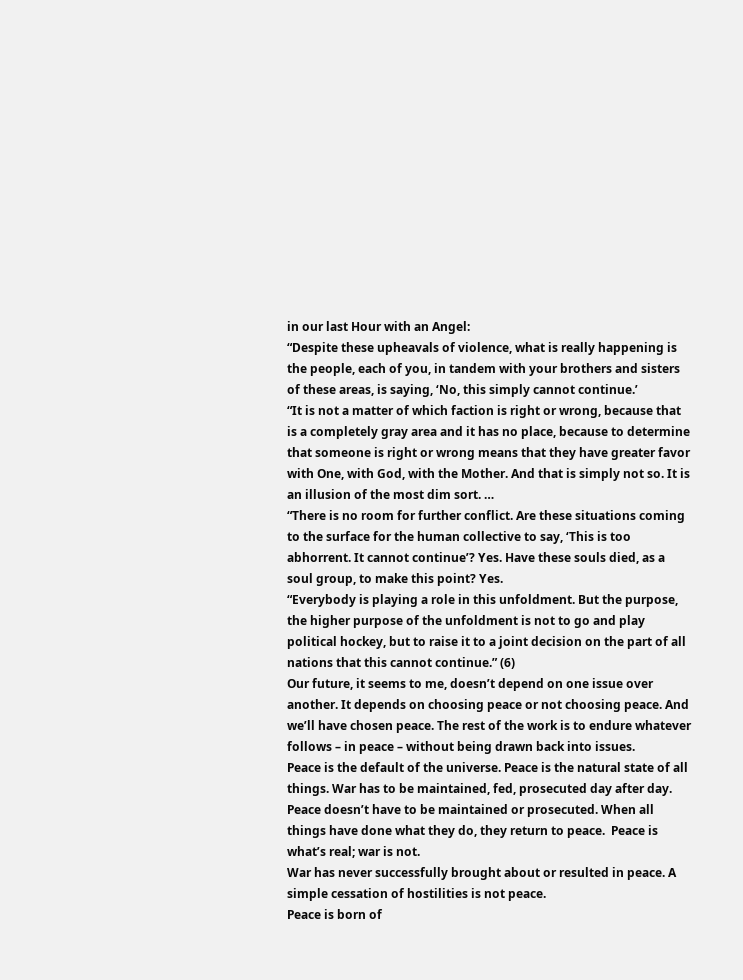in our last Hour with an Angel:
“Despite these upheavals of violence, what is really happening is the people, each of you, in tandem with your brothers and sisters of these areas, is saying, ‘No, this simply cannot continue.’
“It is not a matter of which faction is right or wrong, because that is a completely gray area and it has no place, because to determine that someone is right or wrong means that they have greater favor with One, with God, with the Mother. And that is simply not so. It is an illusion of the most dim sort. …
“There is no room for further conflict. Are these situations coming to the surface for the human collective to say, ‘This is too abhorrent. It cannot continue’? Yes. Have these souls died, as a soul group, to make this point? Yes.
“Everybody is playing a role in this unfoldment. But the purpose, the higher purpose of the unfoldment is not to go and play political hockey, but to raise it to a joint decision on the part of all nations that this cannot continue.” (6)
Our future, it seems to me, doesn’t depend on one issue over another. It depends on choosing peace or not choosing peace. And we’ll have chosen peace. The rest of the work is to endure whatever follows – in peace – without being drawn back into issues.
Peace is the default of the universe. Peace is the natural state of all things. War has to be maintained, fed, prosecuted day after day. Peace doesn’t have to be maintained or prosecuted. When all things have done what they do, they return to peace.  Peace is what’s real; war is not.
War has never successfully brought about or resulted in peace. A simple cessation of hostilities is not peace.
Peace is born of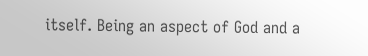itself. Being an aspect of God and a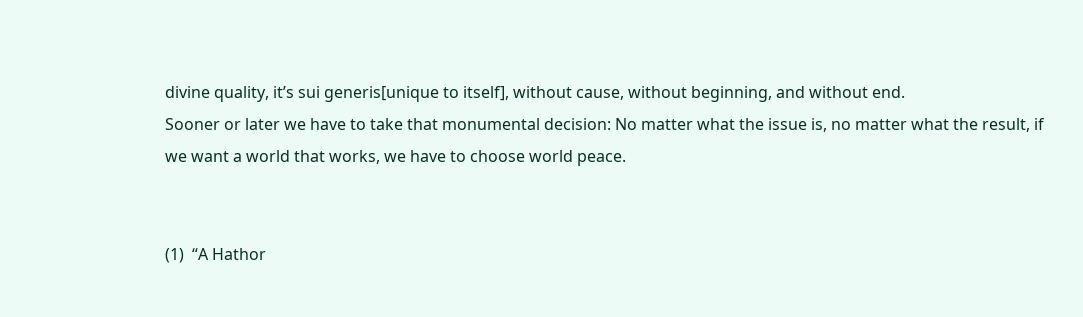divine quality, it’s sui generis[unique to itself], without cause, without beginning, and without end.
Sooner or later we have to take that monumental decision: No matter what the issue is, no matter what the result, if we want a world that works, we have to choose world peace.


(1)  “A Hathor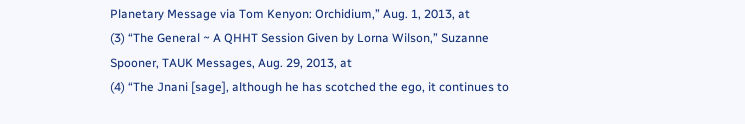Planetary Message via Tom Kenyon: Orchidium,” Aug. 1, 2013, at
(3) “The General ~ A QHHT Session Given by Lorna Wilson,” Suzanne Spooner, TAUK Messages, Aug. 29, 2013, at
(4) “The Jnani [sage], although he has scotched the ego, it continues to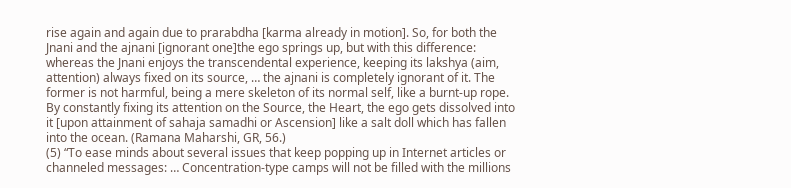rise again and again due to prarabdha [karma already in motion]. So, for both the Jnani and the ajnani [ignorant one]the ego springs up, but with this difference: whereas the Jnani enjoys the transcendental experience, keeping its lakshya (aim, attention) always fixed on its source, … the ajnani is completely ignorant of it. The former is not harmful, being a mere skeleton of its normal self, like a burnt-up rope. By constantly fixing its attention on the Source, the Heart, the ego gets dissolved into it [upon attainment of sahaja samadhi or Ascension] like a salt doll which has fallen into the ocean. (Ramana Maharshi, GR, 56.)
(5) “To ease minds about several issues that keep popping up in Internet articles or channeled messages: … Concentration-type camps will not be filled with the millions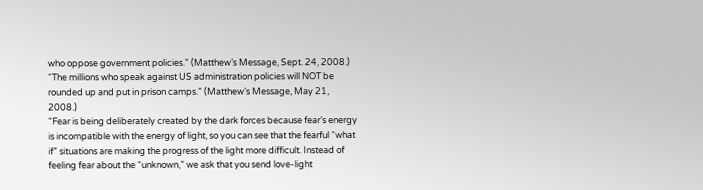who oppose government policies.” (Matthew’s Message, Sept. 24, 2008.)
“The millions who speak against US administration policies will NOT be rounded up and put in prison camps.” (Matthew’s Message, May 21, 2008.)
“Fear is being deliberately created by the dark forces because fear’s energy is incompatible with the energy of light, so you can see that the fearful “what if” situations are making the progress of the light more difficult. Instead of feeling fear about the “unknown,” we ask that you send love-light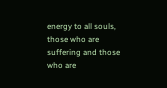energy to all souls, those who are suffering and those who are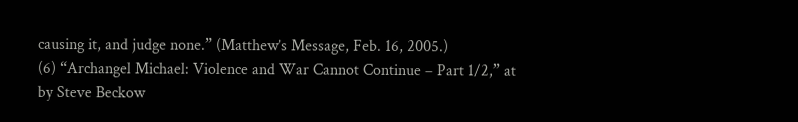causing it, and judge none.” (Matthew’s Message, Feb. 16, 2005.)
(6) “Archangel Michael: Violence and War Cannot Continue – Part 1/2,” at
by Steve Beckow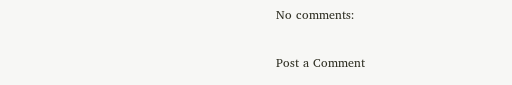No comments:

Post a Comment